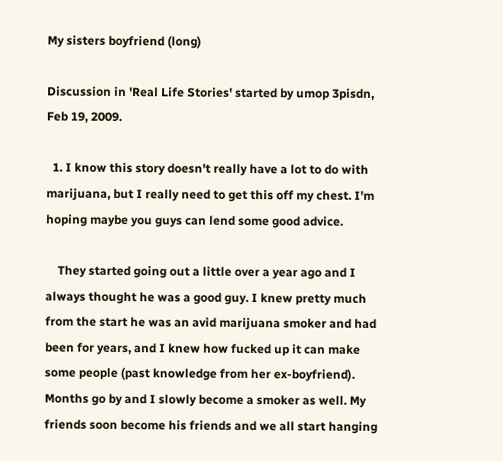My sisters boyfriend (long)

Discussion in 'Real Life Stories' started by umop 3pisdn, Feb 19, 2009.

  1. I know this story doesn't really have a lot to do with marijuana, but I really need to get this off my chest. I'm hoping maybe you guys can lend some good advice.

    They started going out a little over a year ago and I always thought he was a good guy. I knew pretty much from the start he was an avid marijuana smoker and had been for years, and I knew how fucked up it can make some people (past knowledge from her ex-boyfriend). Months go by and I slowly become a smoker as well. My friends soon become his friends and we all start hanging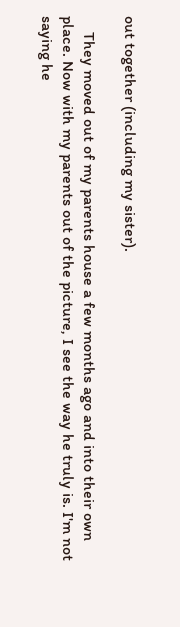out together (including my sister).

    They moved out of my parents house a few months ago and into their own place. Now with my parents out of the picture, I see the way he truly is. I'm not saying he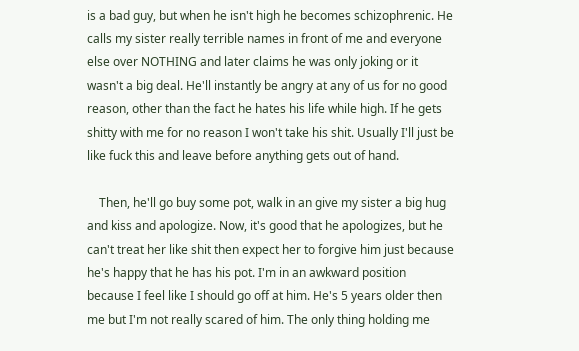is a bad guy, but when he isn't high he becomes schizophrenic. He calls my sister really terrible names in front of me and everyone else over NOTHING and later claims he was only joking or it wasn't a big deal. He'll instantly be angry at any of us for no good reason, other than the fact he hates his life while high. If he gets shitty with me for no reason I won't take his shit. Usually I'll just be like fuck this and leave before anything gets out of hand.

    Then, he'll go buy some pot, walk in an give my sister a big hug and kiss and apologize. Now, it's good that he apologizes, but he can't treat her like shit then expect her to forgive him just because he's happy that he has his pot. I'm in an awkward position because I feel like I should go off at him. He's 5 years older then me but I'm not really scared of him. The only thing holding me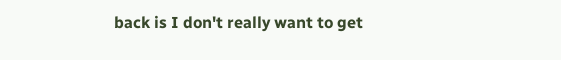back is I don't really want to get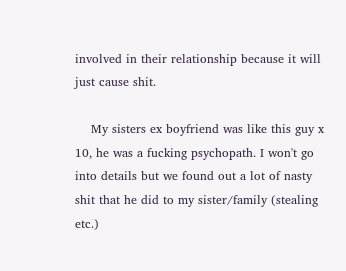involved in their relationship because it will just cause shit.

    My sisters ex boyfriend was like this guy x 10, he was a fucking psychopath. I won't go into details but we found out a lot of nasty shit that he did to my sister/family (stealing etc.)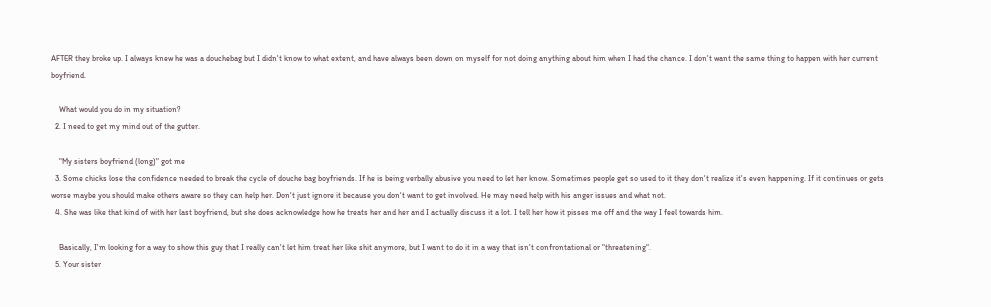AFTER they broke up. I always knew he was a douchebag but I didn't know to what extent, and have always been down on myself for not doing anything about him when I had the chance. I don't want the same thing to happen with her current boyfriend.

    What would you do in my situation?
  2. I need to get my mind out of the gutter.

    "My sisters boyfriend (long)" got me
  3. Some chicks lose the confidence needed to break the cycle of douche bag boyfriends. If he is being verbally abusive you need to let her know. Sometimes people get so used to it they don't realize it's even happening. If it continues or gets worse maybe you should make others aware so they can help her. Don't just ignore it because you don't want to get involved. He may need help with his anger issues and what not.
  4. She was like that kind of with her last boyfriend, but she does acknowledge how he treats her and her and I actually discuss it a lot. I tell her how it pisses me off and the way I feel towards him.

    Basically, I'm looking for a way to show this guy that I really can't let him treat her like shit anymore, but I want to do it in a way that isn't confrontational or "threatening".
  5. Your sister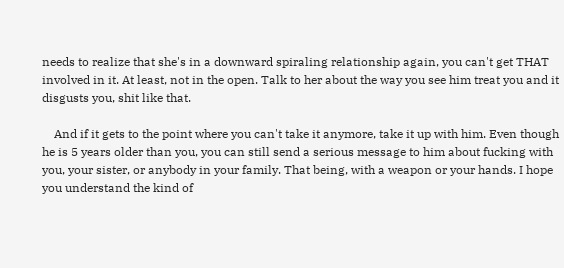needs to realize that she's in a downward spiraling relationship again, you can't get THAT involved in it. At least, not in the open. Talk to her about the way you see him treat you and it disgusts you, shit like that.

    And if it gets to the point where you can't take it anymore, take it up with him. Even though he is 5 years older than you, you can still send a serious message to him about fucking with you, your sister, or anybody in your family. That being, with a weapon or your hands. I hope you understand the kind of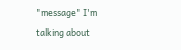"message" I'm talking about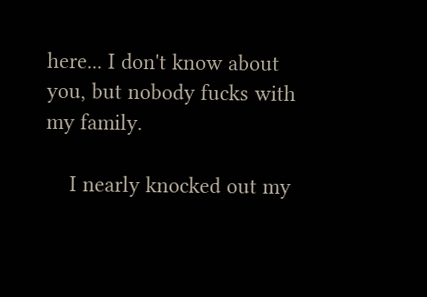here... I don't know about you, but nobody fucks with my family.

    I nearly knocked out my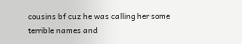cousins bf cuz he was calling her some terrible names and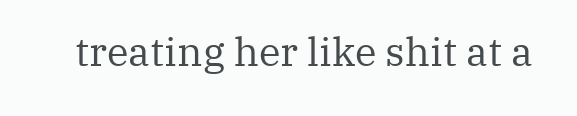treating her like shit at a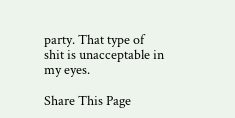party. That type of shit is unacceptable in my eyes.

Share This Page